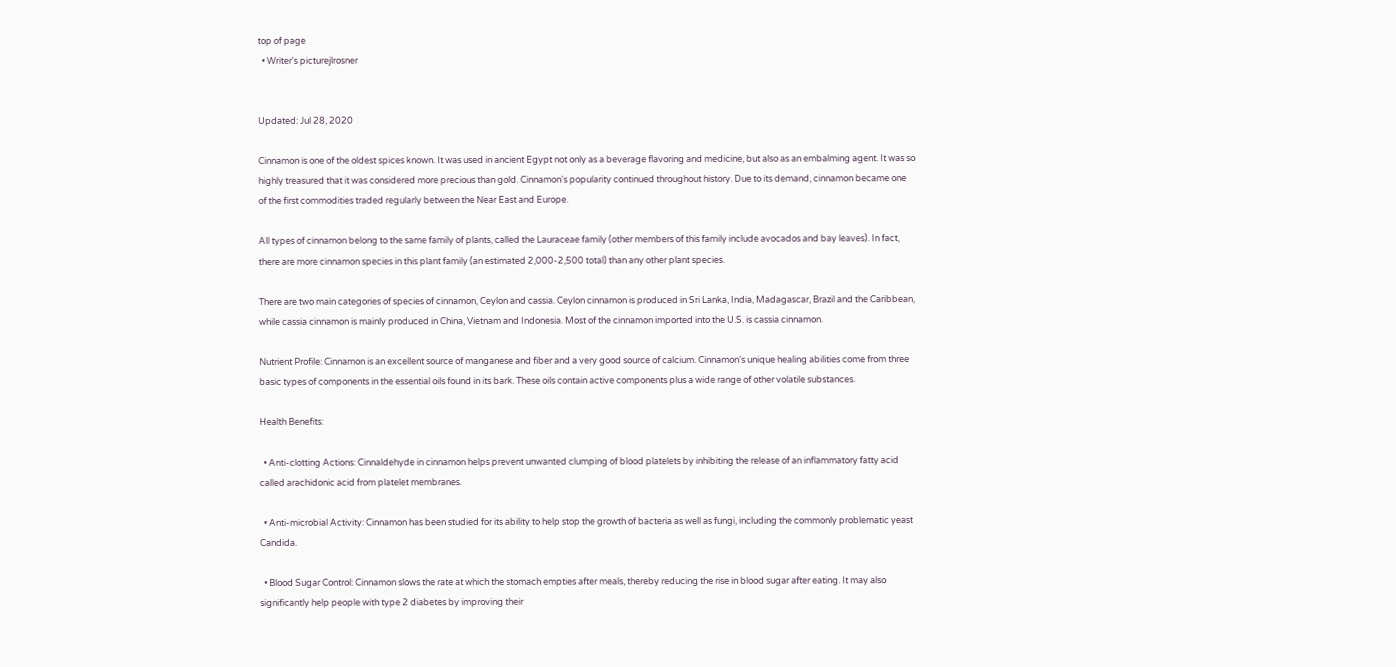top of page
  • Writer's picturejlrosner


Updated: Jul 28, 2020

Cinnamon is one of the oldest spices known. It was used in ancient Egypt not only as a beverage flavoring and medicine, but also as an embalming agent. It was so highly treasured that it was considered more precious than gold. Cinnamon's popularity continued throughout history. Due to its demand, cinnamon became one of the first commodities traded regularly between the Near East and Europe.

All types of cinnamon belong to the same family of plants, called the Lauraceae family (other members of this family include avocados and bay leaves). In fact, there are more cinnamon species in this plant family (an estimated 2,000-2,500 total) than any other plant species.

There are two main categories of species of cinnamon, Ceylon and cassia. Ceylon cinnamon is produced in Sri Lanka, India, Madagascar, Brazil and the Caribbean, while cassia cinnamon is mainly produced in China, Vietnam and Indonesia. Most of the cinnamon imported into the U.S. is cassia cinnamon.

Nutrient Profile: Cinnamon is an excellent source of manganese and fiber and a very good source of calcium. Cinnamon's unique healing abilities come from three basic types of components in the essential oils found in its bark. These oils contain active components plus a wide range of other volatile substances.

Health Benefits:

  • Anti-clotting Actions: Cinnaldehyde in cinnamon helps prevent unwanted clumping of blood platelets by inhibiting the release of an inflammatory fatty acid called arachidonic acid from platelet membranes.

  • Anti-microbial Activity: Cinnamon has been studied for its ability to help stop the growth of bacteria as well as fungi, including the commonly problematic yeast Candida.

  • Blood Sugar Control: Cinnamon slows the rate at which the stomach empties after meals, thereby reducing the rise in blood sugar after eating. It may also significantly help people with type 2 diabetes by improving their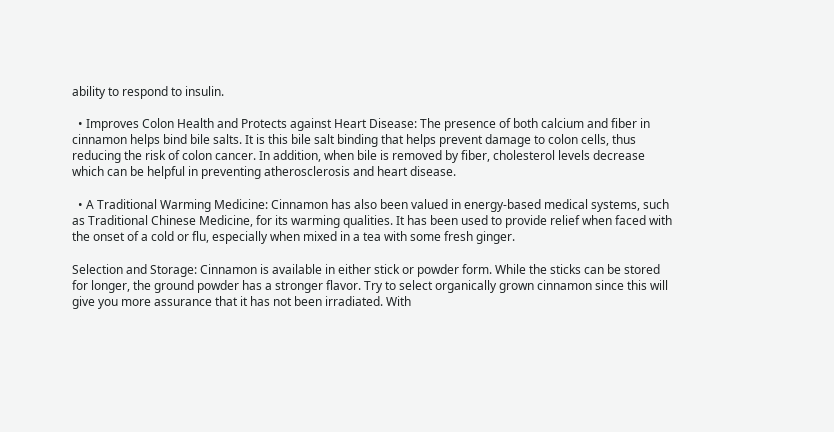ability to respond to insulin.

  • Improves Colon Health and Protects against Heart Disease: The presence of both calcium and fiber in cinnamon helps bind bile salts. It is this bile salt binding that helps prevent damage to colon cells, thus reducing the risk of colon cancer. In addition, when bile is removed by fiber, cholesterol levels decrease which can be helpful in preventing atherosclerosis and heart disease.

  • A Traditional Warming Medicine: Cinnamon has also been valued in energy-based medical systems, such as Traditional Chinese Medicine, for its warming qualities. It has been used to provide relief when faced with the onset of a cold or flu, especially when mixed in a tea with some fresh ginger.

Selection and Storage: Cinnamon is available in either stick or powder form. While the sticks can be stored for longer, the ground powder has a stronger flavor. Try to select organically grown cinnamon since this will give you more assurance that it has not been irradiated. With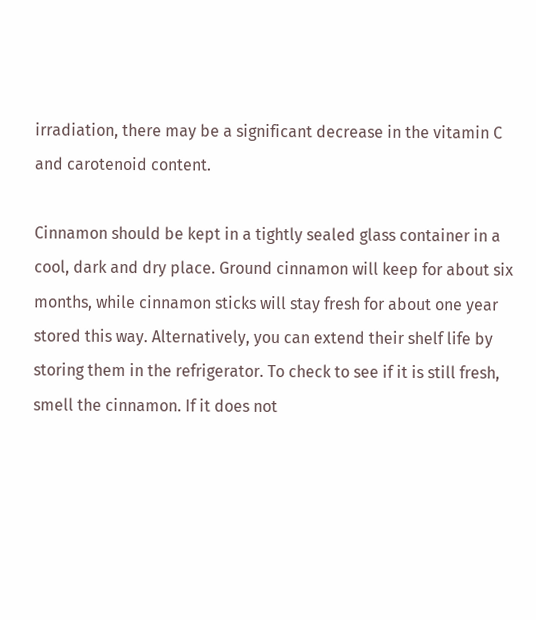irradiation, there may be a significant decrease in the vitamin C and carotenoid content.

Cinnamon should be kept in a tightly sealed glass container in a cool, dark and dry place. Ground cinnamon will keep for about six months, while cinnamon sticks will stay fresh for about one year stored this way. Alternatively, you can extend their shelf life by storing them in the refrigerator. To check to see if it is still fresh, smell the cinnamon. If it does not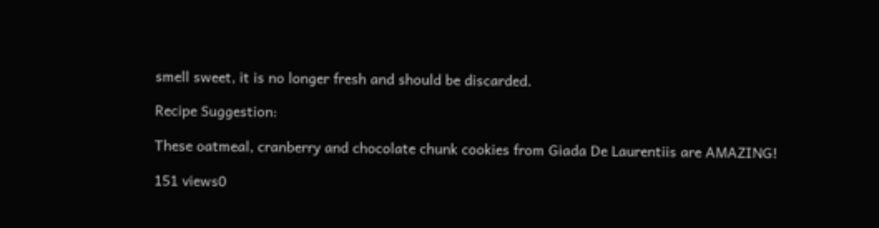smell sweet, it is no longer fresh and should be discarded.

Recipe Suggestion:

These oatmeal, cranberry and chocolate chunk cookies from Giada De Laurentiis are AMAZING!

151 views0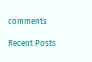comments

Recent Posts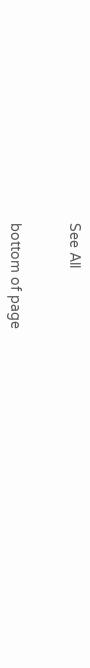See All


bottom of page